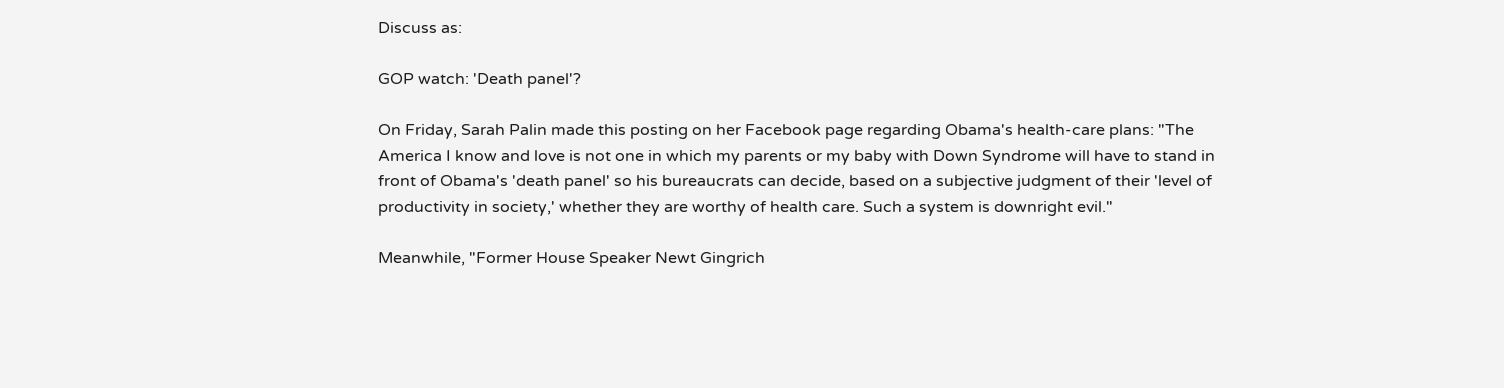Discuss as:

GOP watch: 'Death panel'?

On Friday, Sarah Palin made this posting on her Facebook page regarding Obama's health-care plans: "The America I know and love is not one in which my parents or my baby with Down Syndrome will have to stand in front of Obama's 'death panel' so his bureaucrats can decide, based on a subjective judgment of their 'level of productivity in society,' whether they are worthy of health care. Such a system is downright evil."

Meanwhile, "Former House Speaker Newt Gingrich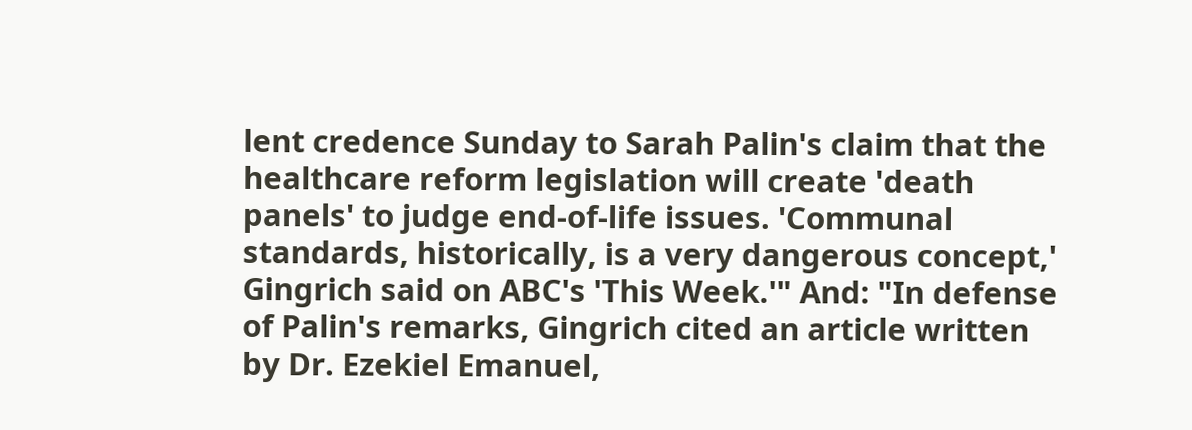lent credence Sunday to Sarah Palin's claim that the healthcare reform legislation will create 'death panels' to judge end-of-life issues. 'Communal standards, historically, is a very dangerous concept,' Gingrich said on ABC's 'This Week.'" And: "In defense of Palin's remarks, Gingrich cited an article written by Dr. Ezekiel Emanuel,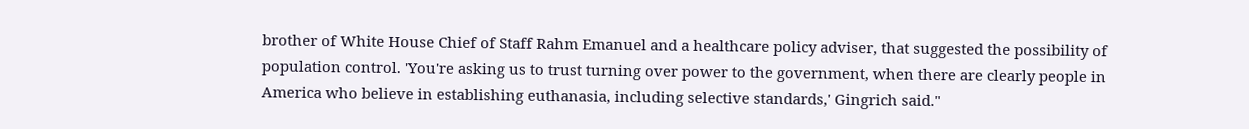brother of White House Chief of Staff Rahm Emanuel and a healthcare policy adviser, that suggested the possibility of population control. 'You're asking us to trust turning over power to the government, when there are clearly people in America who believe in establishing euthanasia, including selective standards,' Gingrich said."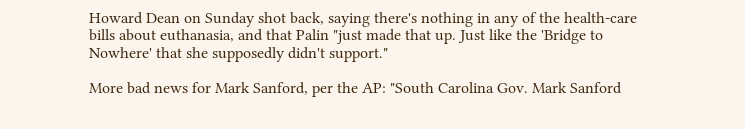Howard Dean on Sunday shot back, saying there's nothing in any of the health-care bills about euthanasia, and that Palin "just made that up. Just like the 'Bridge to Nowhere' that she supposedly didn't support."

More bad news for Mark Sanford, per the AP: "South Carolina Gov. Mark Sanford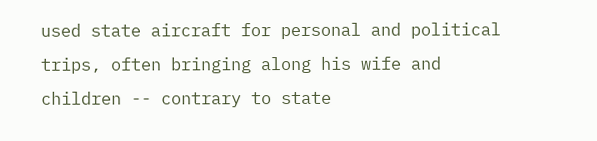used state aircraft for personal and political trips, often bringing along his wife and children -- contrary to state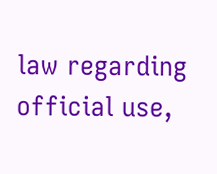law regarding
official use,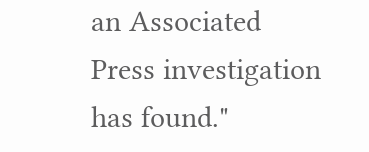an Associated Press investigation has found."